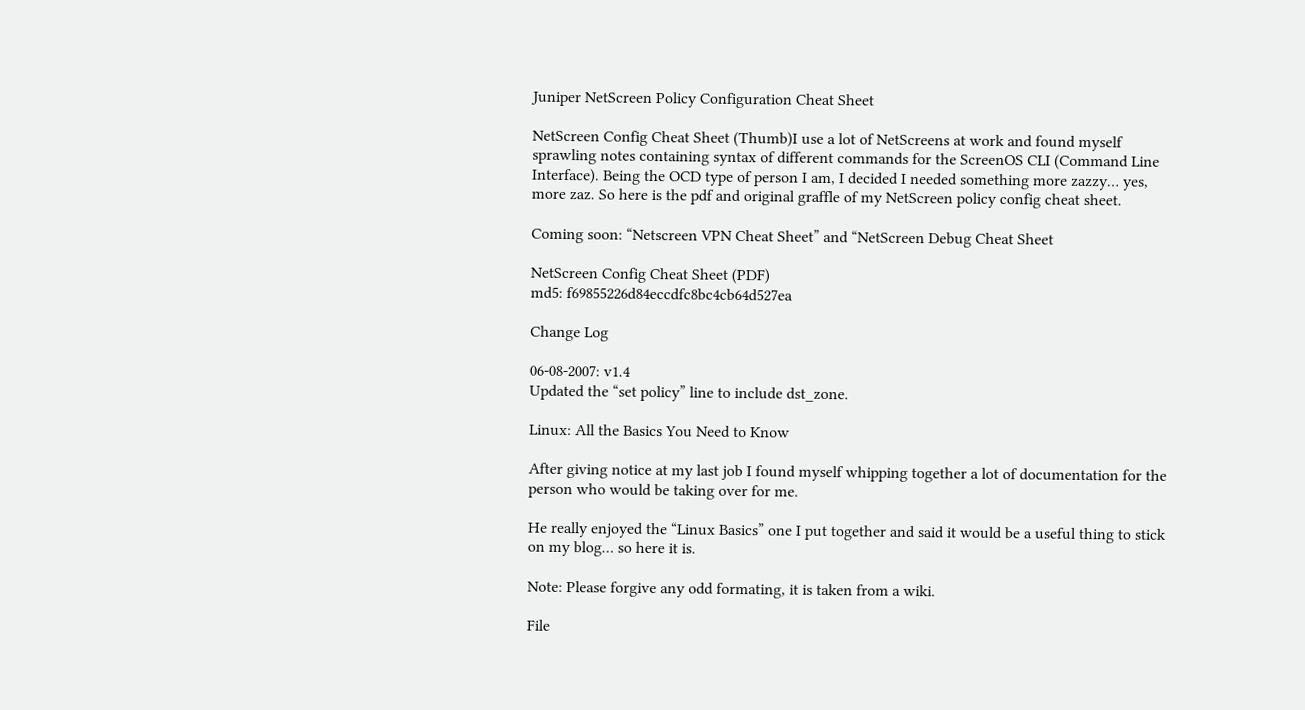Juniper NetScreen Policy Configuration Cheat Sheet

NetScreen Config Cheat Sheet (Thumb)I use a lot of NetScreens at work and found myself sprawling notes containing syntax of different commands for the ScreenOS CLI (Command Line Interface). Being the OCD type of person I am, I decided I needed something more zazzy… yes, more zaz. So here is the pdf and original graffle of my NetScreen policy config cheat sheet.

Coming soon: “Netscreen VPN Cheat Sheet” and “NetScreen Debug Cheat Sheet

NetScreen Config Cheat Sheet (PDF)
md5: f69855226d84eccdfc8bc4cb64d527ea

Change Log

06-08-2007: v1.4
Updated the “set policy” line to include dst_zone.

Linux: All the Basics You Need to Know

After giving notice at my last job I found myself whipping together a lot of documentation for the person who would be taking over for me.

He really enjoyed the “Linux Basics” one I put together and said it would be a useful thing to stick on my blog… so here it is.

Note: Please forgive any odd formating, it is taken from a wiki.

File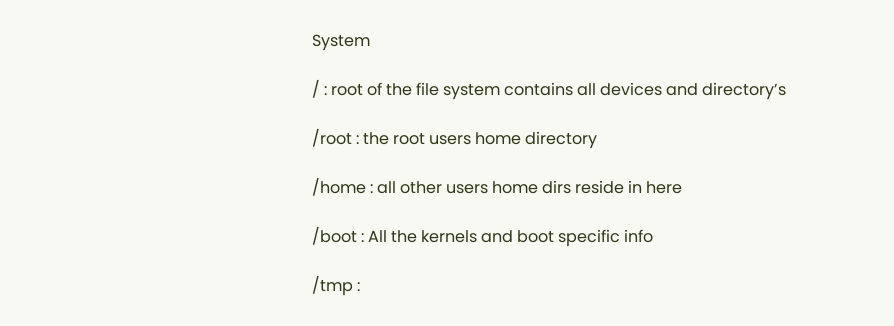System

/ : root of the file system contains all devices and directory’s

/root : the root users home directory

/home : all other users home dirs reside in here

/boot : All the kernels and boot specific info

/tmp :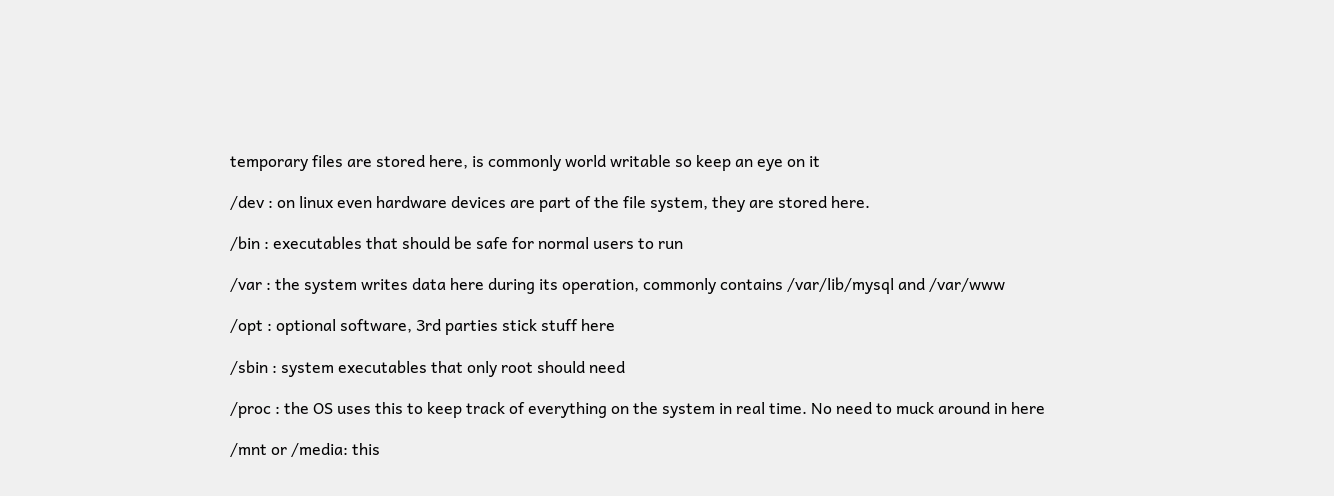temporary files are stored here, is commonly world writable so keep an eye on it

/dev : on linux even hardware devices are part of the file system, they are stored here.

/bin : executables that should be safe for normal users to run

/var : the system writes data here during its operation, commonly contains /var/lib/mysql and /var/www

/opt : optional software, 3rd parties stick stuff here

/sbin : system executables that only root should need

/proc : the OS uses this to keep track of everything on the system in real time. No need to muck around in here

/mnt or /media: this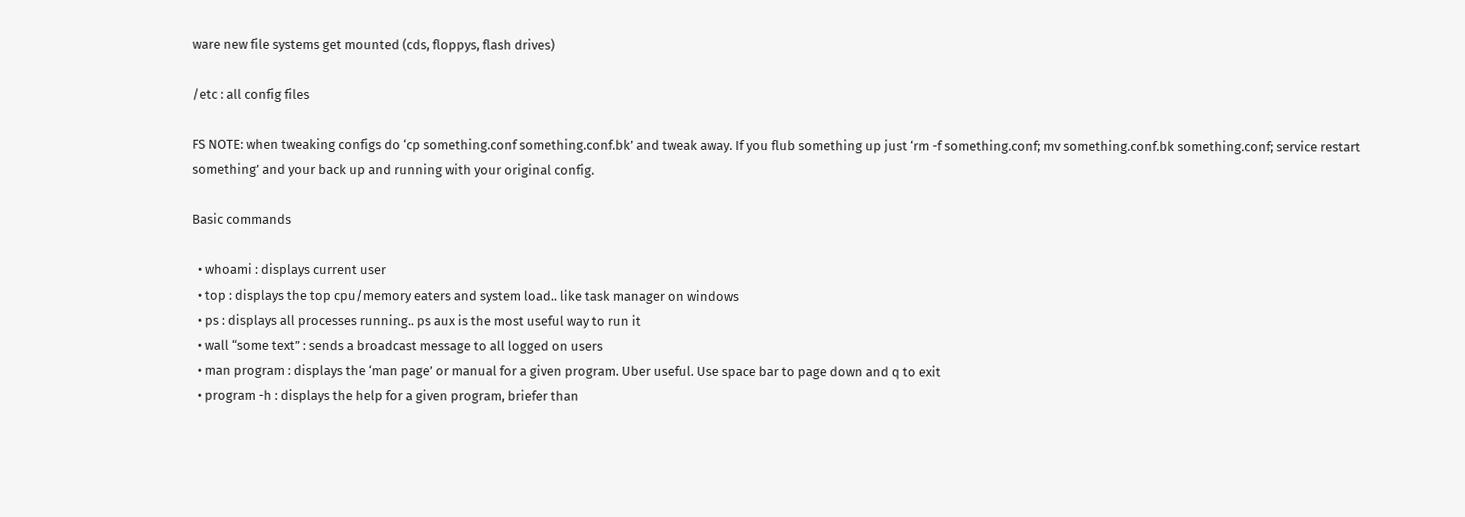ware new file systems get mounted (cds, floppys, flash drives)

/etc : all config files

FS NOTE: when tweaking configs do ‘cp something.conf something.conf.bk’ and tweak away. If you flub something up just ‘rm -f something.conf; mv something.conf.bk something.conf; service restart something’ and your back up and running with your original config.

Basic commands

  • whoami : displays current user
  • top : displays the top cpu/memory eaters and system load.. like task manager on windows
  • ps : displays all processes running.. ps aux is the most useful way to run it
  • wall “some text” : sends a broadcast message to all logged on users
  • man program : displays the ‘man page’ or manual for a given program. Uber useful. Use space bar to page down and q to exit
  • program -h : displays the help for a given program, briefer than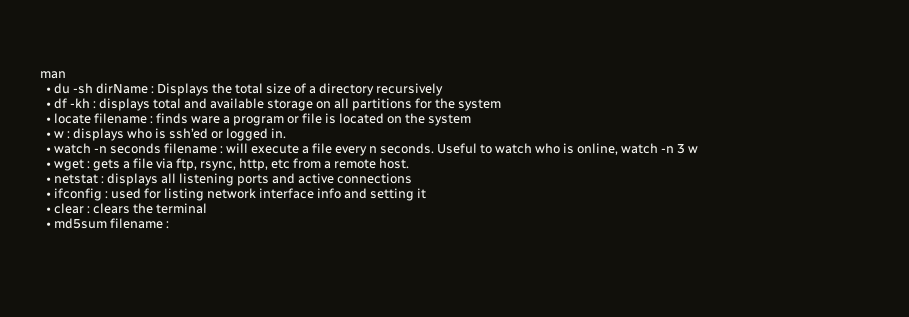man
  • du -sh dirName : Displays the total size of a directory recursively
  • df -kh : displays total and available storage on all partitions for the system
  • locate filename : finds ware a program or file is located on the system
  • w : displays who is ssh’ed or logged in.
  • watch -n seconds filename : will execute a file every n seconds. Useful to watch who is online, watch -n 3 w
  • wget : gets a file via ftp, rsync, http, etc from a remote host.
  • netstat : displays all listening ports and active connections
  • ifconfig : used for listing network interface info and setting it
  • clear : clears the terminal
  • md5sum filename :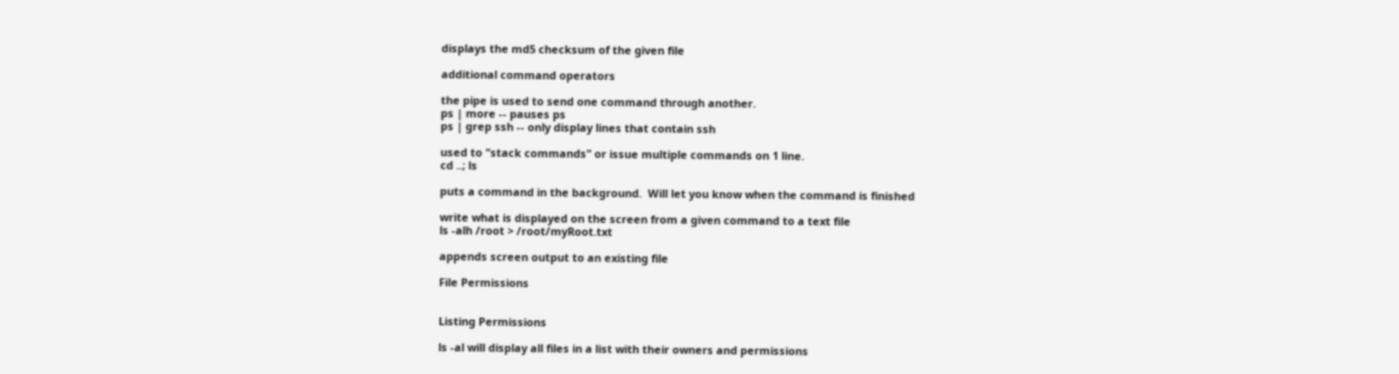displays the md5 checksum of the given file

additional command operators

the pipe is used to send one command through another.
ps | more -- pauses ps
ps | grep ssh -- only display lines that contain ssh

used to "stack commands" or issue multiple commands on 1 line.
cd ..; ls

puts a command in the background.  Will let you know when the command is finished

write what is displayed on the screen from a given command to a text file
ls -alh /root > /root/myRoot.txt

appends screen output to an existing file

File Permissions


Listing Permissions

ls -al will display all files in a list with their owners and permissions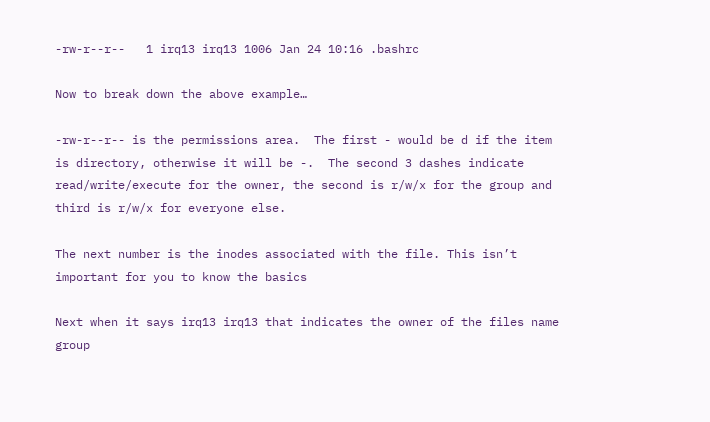-rw-r--r--   1 irq13 irq13 1006 Jan 24 10:16 .bashrc

Now to break down the above example…

-rw-r--r-- is the permissions area.  The first - would be d if the item is directory, otherwise it will be -.  The second 3 dashes indicate read/write/execute for the owner, the second is r/w/x for the group and third is r/w/x for everyone else.

The next number is the inodes associated with the file. This isn’t important for you to know the basics

Next when it says irq13 irq13 that indicates the owner of the files name group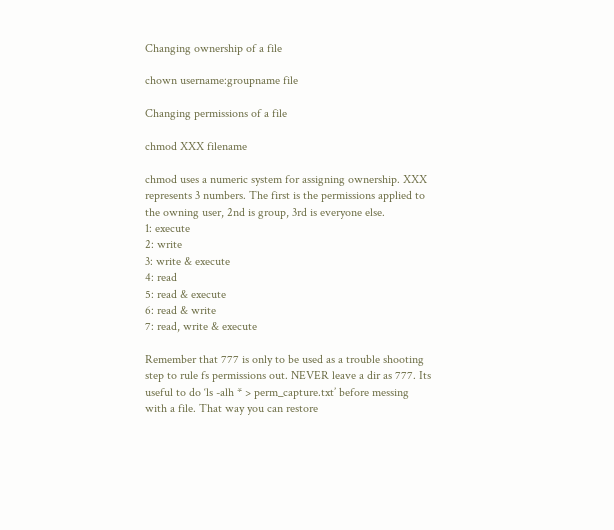Changing ownership of a file

chown username:groupname file

Changing permissions of a file

chmod XXX filename

chmod uses a numeric system for assigning ownership. XXX represents 3 numbers. The first is the permissions applied to the owning user, 2nd is group, 3rd is everyone else.
1: execute
2: write
3: write & execute
4: read
5: read & execute
6: read & write
7: read, write & execute

Remember that 777 is only to be used as a trouble shooting step to rule fs permissions out. NEVER leave a dir as 777. Its useful to do ‘ls -alh * > perm_capture.txt’ before messing with a file. That way you can restore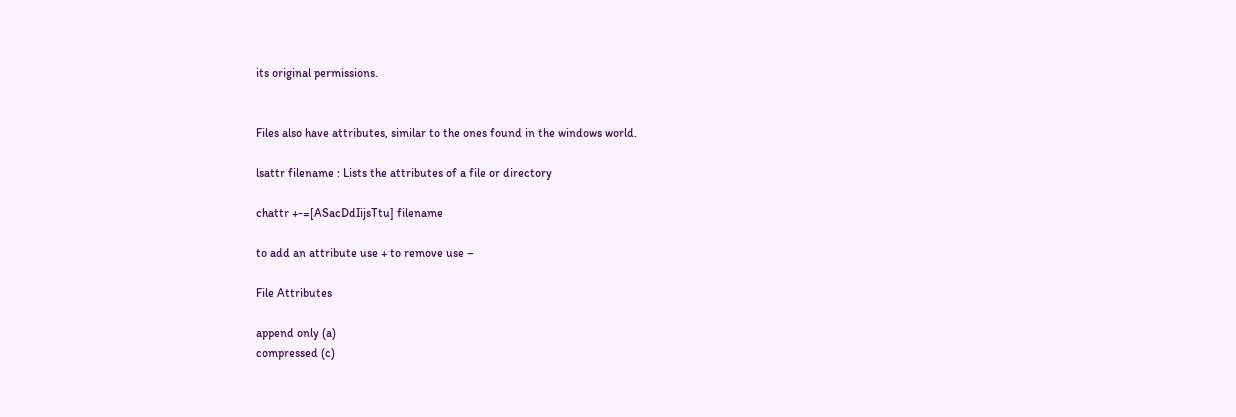its original permissions.


Files also have attributes, similar to the ones found in the windows world.

lsattr filename : Lists the attributes of a file or directory

chattr +-=[ASacDdIijsTtu] filename

to add an attribute use + to remove use –

File Attributes

append only (a)
compressed (c)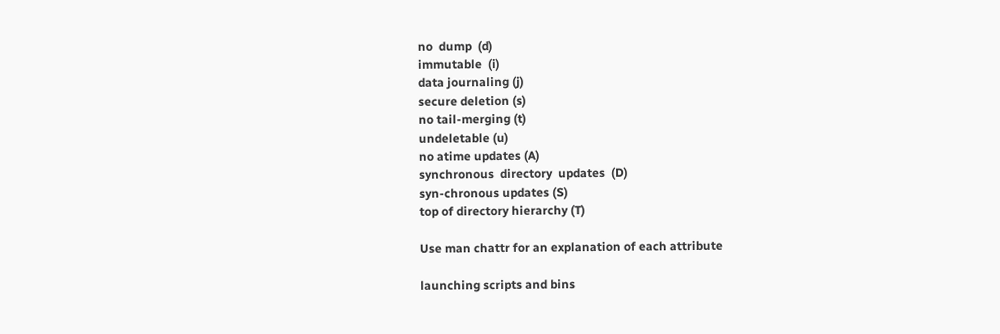no  dump  (d)
immutable  (i)
data journaling (j)
secure deletion (s)
no tail-merging (t)
undeletable (u)
no atime updates (A)
synchronous  directory  updates  (D)
syn-chronous updates (S)
top of directory hierarchy (T)

Use man chattr for an explanation of each attribute

launching scripts and bins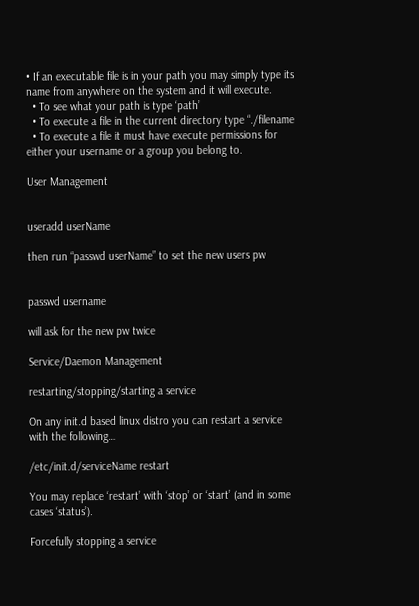• If an executable file is in your path you may simply type its name from anywhere on the system and it will execute.
  • To see what your path is type ‘path’
  • To execute a file in the current directory type “./filename
  • To execute a file it must have execute permissions for either your username or a group you belong to.

User Management


useradd userName

then run “passwd userName” to set the new users pw


passwd username

will ask for the new pw twice

Service/Daemon Management

restarting/stopping/starting a service

On any init.d based linux distro you can restart a service with the following…

/etc/init.d/serviceName restart

You may replace ‘restart’ with ‘stop’ or ‘start’ (and in some cases ‘status’).

Forcefully stopping a service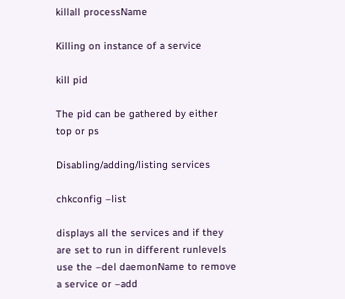killall processName

Killing on instance of a service

kill pid

The pid can be gathered by either top or ps

Disabling/adding/listing services

chkconfig –list

displays all the services and if they are set to run in different runlevels
use the –del daemonName to remove a service or –add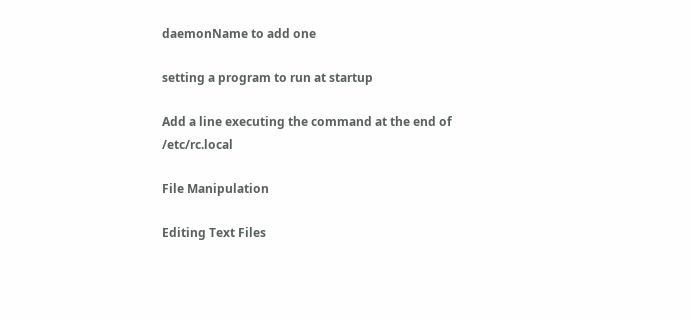daemonName to add one

setting a program to run at startup

Add a line executing the command at the end of /etc/rc.local

File Manipulation

Editing Text Files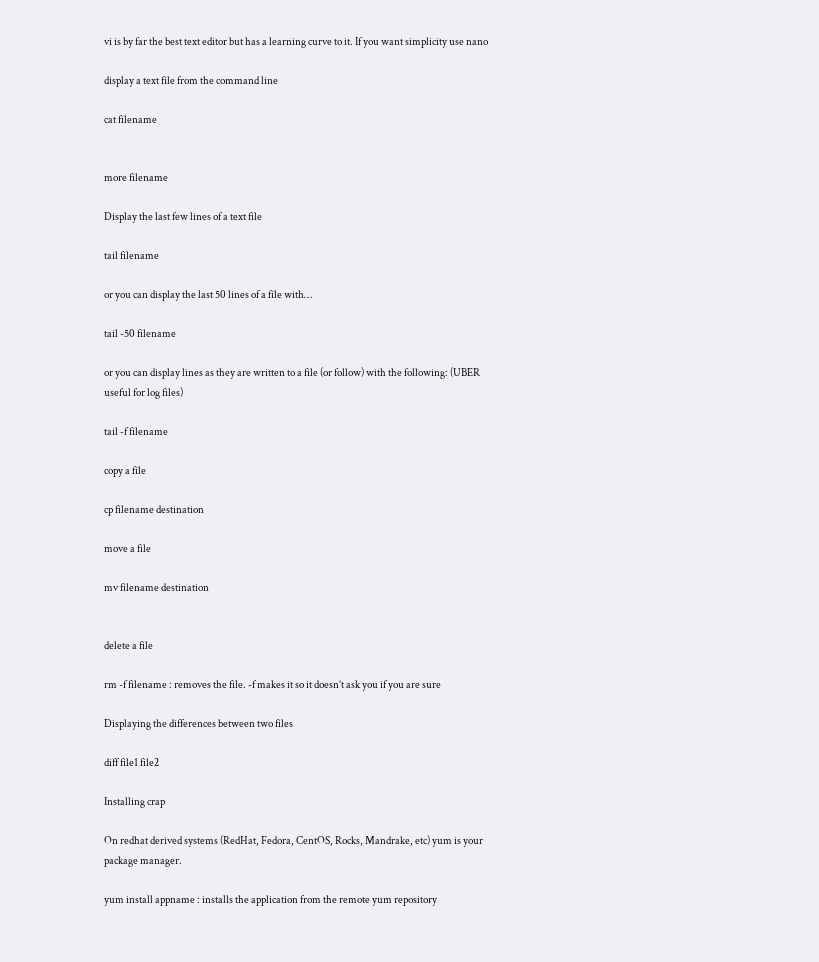vi is by far the best text editor but has a learning curve to it. If you want simplicity use nano

display a text file from the command line

cat filename


more filename

Display the last few lines of a text file

tail filename

or you can display the last 50 lines of a file with…

tail -50 filename

or you can display lines as they are written to a file (or follow) with the following: (UBER useful for log files)

tail -f filename

copy a file

cp filename destination

move a file

mv filename destination


delete a file

rm -f filename : removes the file. -f makes it so it doesn’t ask you if you are sure

Displaying the differences between two files

diff file1 file2

Installing crap

On redhat derived systems (RedHat, Fedora, CentOS, Rocks, Mandrake, etc) yum is your package manager.

yum install appname : installs the application from the remote yum repository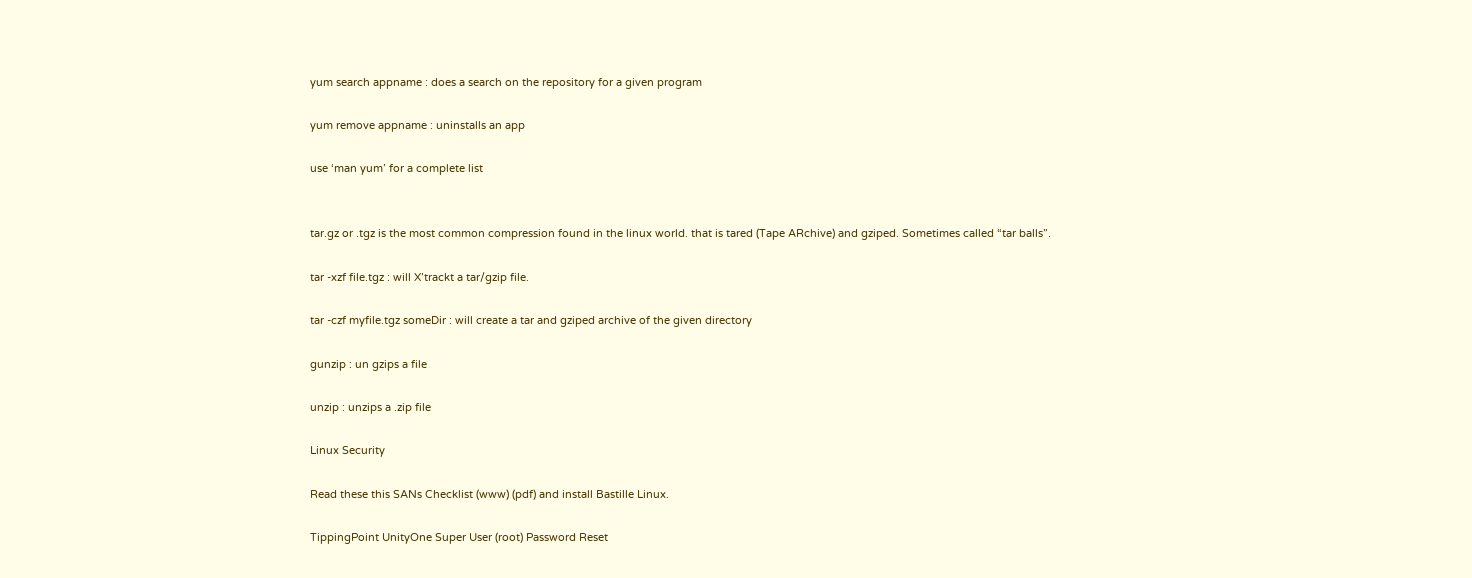yum search appname : does a search on the repository for a given program

yum remove appname : uninstalls an app

use ‘man yum’ for a complete list


tar.gz or .tgz is the most common compression found in the linux world. that is tared (Tape ARchive) and gziped. Sometimes called “tar balls”.

tar -xzf file.tgz : will X’trackt a tar/gzip file.

tar -czf myfile.tgz someDir : will create a tar and gziped archive of the given directory

gunzip : un gzips a file

unzip : unzips a .zip file

Linux Security

Read these this SANs Checklist (www) (pdf) and install Bastille Linux.

TippingPoint UnityOne Super User (root) Password Reset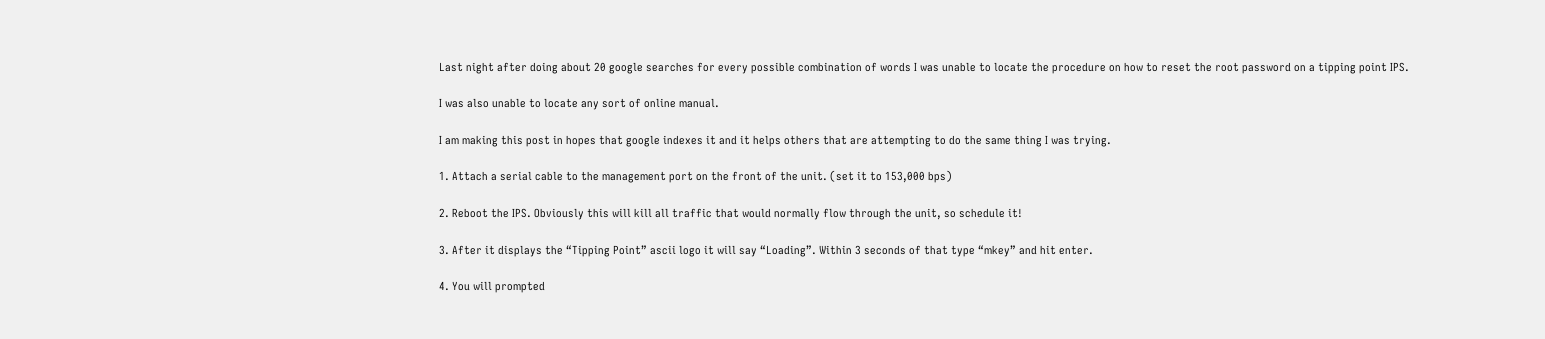Last night after doing about 20 google searches for every possible combination of words I was unable to locate the procedure on how to reset the root password on a tipping point IPS.

I was also unable to locate any sort of online manual.

I am making this post in hopes that google indexes it and it helps others that are attempting to do the same thing I was trying.

1. Attach a serial cable to the management port on the front of the unit. (set it to 153,000 bps)

2. Reboot the IPS. Obviously this will kill all traffic that would normally flow through the unit, so schedule it!

3. After it displays the “Tipping Point” ascii logo it will say “Loading”. Within 3 seconds of that type “mkey” and hit enter.

4. You will prompted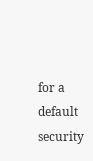for a default security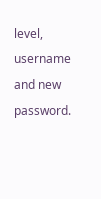level, username and new password.